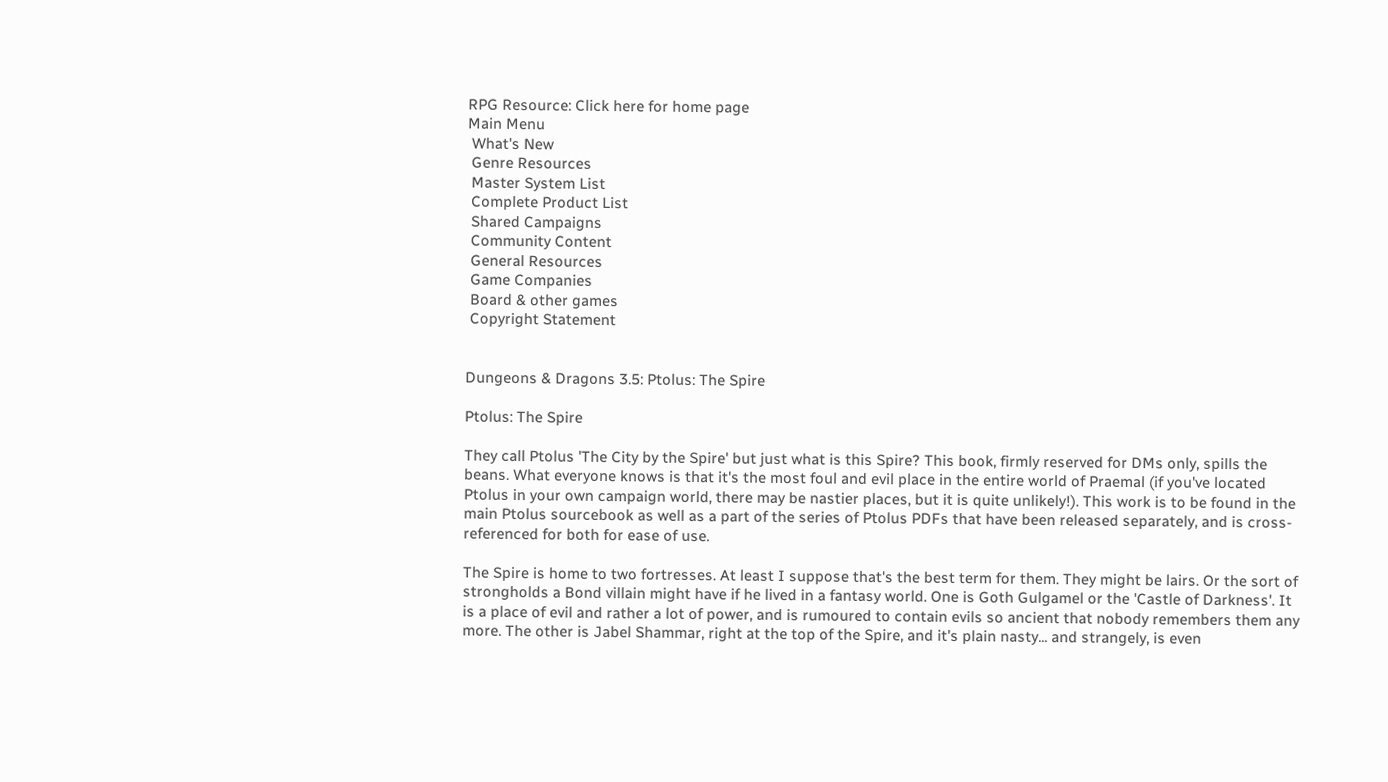RPG Resource: Click here for home page
Main Menu
 What's New
 Genre Resources
 Master System List
 Complete Product List
 Shared Campaigns
 Community Content
 General Resources
 Game Companies
 Board & other games
 Copyright Statement


Dungeons & Dragons 3.5: Ptolus: The Spire

Ptolus: The Spire

They call Ptolus 'The City by the Spire' but just what is this Spire? This book, firmly reserved for DMs only, spills the beans. What everyone knows is that it's the most foul and evil place in the entire world of Praemal (if you've located Ptolus in your own campaign world, there may be nastier places, but it is quite unlikely!). This work is to be found in the main Ptolus sourcebook as well as a part of the series of Ptolus PDFs that have been released separately, and is cross-referenced for both for ease of use.

The Spire is home to two fortresses. At least I suppose that's the best term for them. They might be lairs. Or the sort of strongholds a Bond villain might have if he lived in a fantasy world. One is Goth Gulgamel or the 'Castle of Darkness'. It is a place of evil and rather a lot of power, and is rumoured to contain evils so ancient that nobody remembers them any more. The other is Jabel Shammar, right at the top of the Spire, and it's plain nasty... and strangely, is even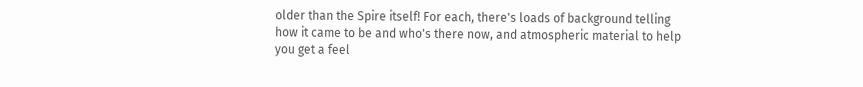older than the Spire itself! For each, there's loads of background telling how it came to be and who's there now, and atmospheric material to help you get a feel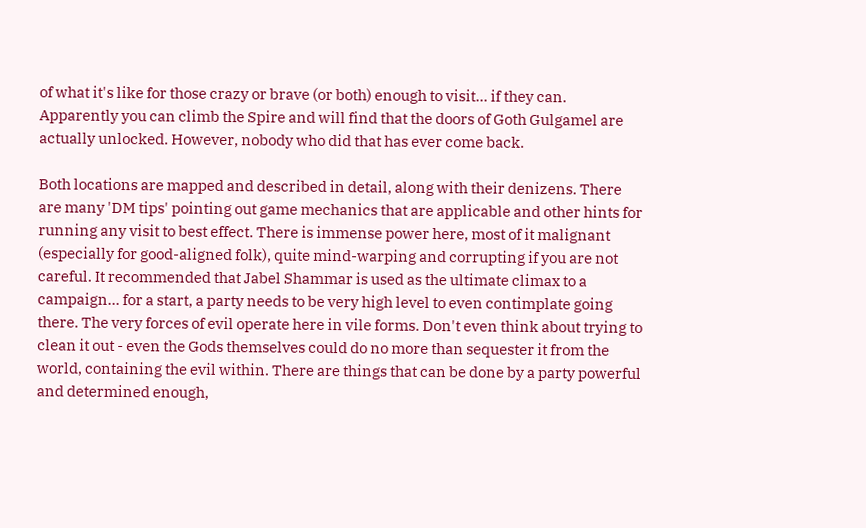of what it's like for those crazy or brave (or both) enough to visit... if they can. Apparently you can climb the Spire and will find that the doors of Goth Gulgamel are actually unlocked. However, nobody who did that has ever come back.

Both locations are mapped and described in detail, along with their denizens. There are many 'DM tips' pointing out game mechanics that are applicable and other hints for running any visit to best effect. There is immense power here, most of it malignant (especially for good-aligned folk), quite mind-warping and corrupting if you are not careful. It recommended that Jabel Shammar is used as the ultimate climax to a campaign... for a start, a party needs to be very high level to even contimplate going there. The very forces of evil operate here in vile forms. Don't even think about trying to clean it out - even the Gods themselves could do no more than sequester it from the world, containing the evil within. There are things that can be done by a party powerful and determined enough,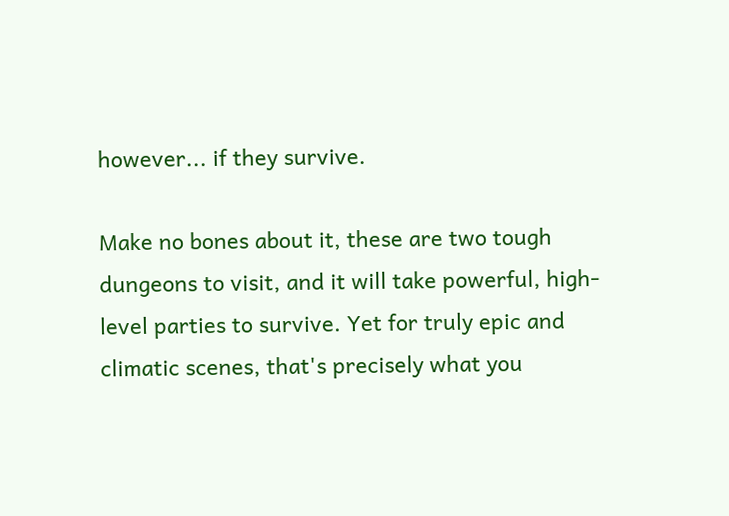however... if they survive.

Make no bones about it, these are two tough dungeons to visit, and it will take powerful, high-level parties to survive. Yet for truly epic and climatic scenes, that's precisely what you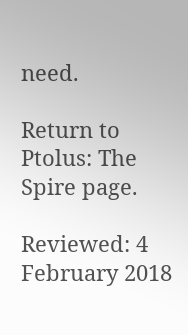need.

Return to Ptolus: The Spire page.

Reviewed: 4 February 2018